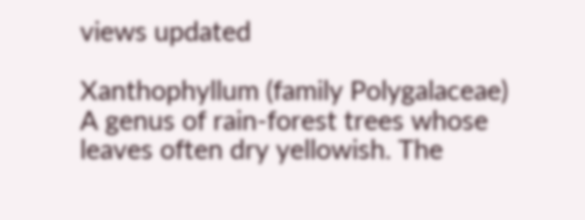views updated

Xanthophyllum (family Polygalaceae) A genus of rain-forest trees whose leaves often dry yellowish. The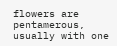flowers are pentamerous, usually with one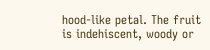hood-like petal. The fruit is indehiscent, woody or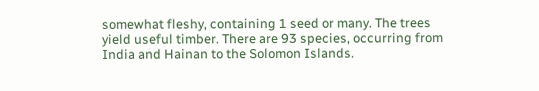somewhat fleshy, containing 1 seed or many. The trees yield useful timber. There are 93 species, occurring from India and Hainan to the Solomon Islands.